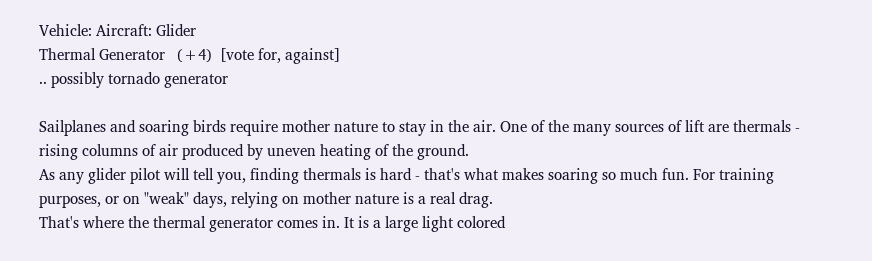Vehicle: Aircraft: Glider
Thermal Generator   (+4)  [vote for, against]
.. possibly tornado generator

Sailplanes and soaring birds require mother nature to stay in the air. One of the many sources of lift are thermals - rising columns of air produced by uneven heating of the ground.
As any glider pilot will tell you, finding thermals is hard - that's what makes soaring so much fun. For training purposes, or on "weak" days, relying on mother nature is a real drag.
That's where the thermal generator comes in. It is a large light colored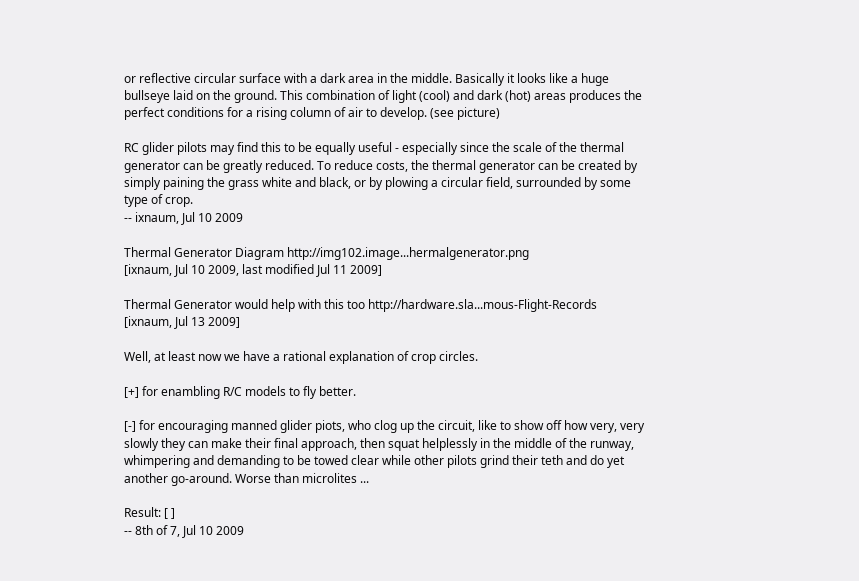or reflective circular surface with a dark area in the middle. Basically it looks like a huge bullseye laid on the ground. This combination of light (cool) and dark (hot) areas produces the perfect conditions for a rising column of air to develop. (see picture)

RC glider pilots may find this to be equally useful - especially since the scale of the thermal generator can be greatly reduced. To reduce costs, the thermal generator can be created by simply paining the grass white and black, or by plowing a circular field, surrounded by some type of crop.
-- ixnaum, Jul 10 2009

Thermal Generator Diagram http://img102.image...hermalgenerator.png
[ixnaum, Jul 10 2009, last modified Jul 11 2009]

Thermal Generator would help with this too http://hardware.sla...mous-Flight-Records
[ixnaum, Jul 13 2009]

Well, at least now we have a rational explanation of crop circles.

[+] for enambling R/C models to fly better.

[-] for encouraging manned glider piots, who clog up the circuit, like to show off how very, very slowly they can make their final approach, then squat helplessly in the middle of the runway, whimpering and demanding to be towed clear while other pilots grind their teth and do yet another go-around. Worse than microlites ...

Result: [ ]
-- 8th of 7, Jul 10 2009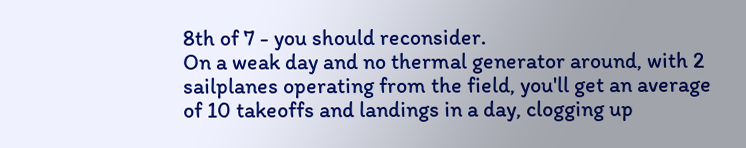8th of 7 - you should reconsider.
On a weak day and no thermal generator around, with 2 sailplanes operating from the field, you'll get an average of 10 takeoffs and landings in a day, clogging up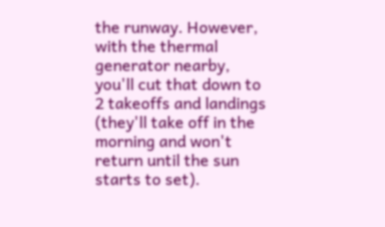the runway. However, with the thermal generator nearby, you'll cut that down to 2 takeoffs and landings (they'll take off in the morning and won't return until the sun starts to set).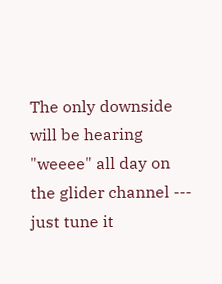The only downside will be hearing "weeee" all day on the glider channel --- just tune it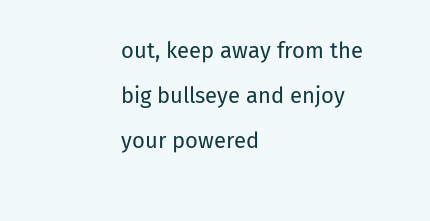out, keep away from the big bullseye and enjoy your powered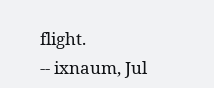flight.
-- ixnaum, Jul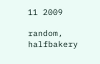11 2009

random, halfbakery